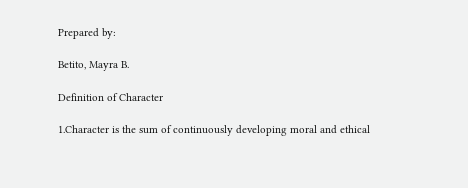Prepared by:

Betito, Mayra B.

Definition of Character

1.Character is the sum of continuously developing moral and ethical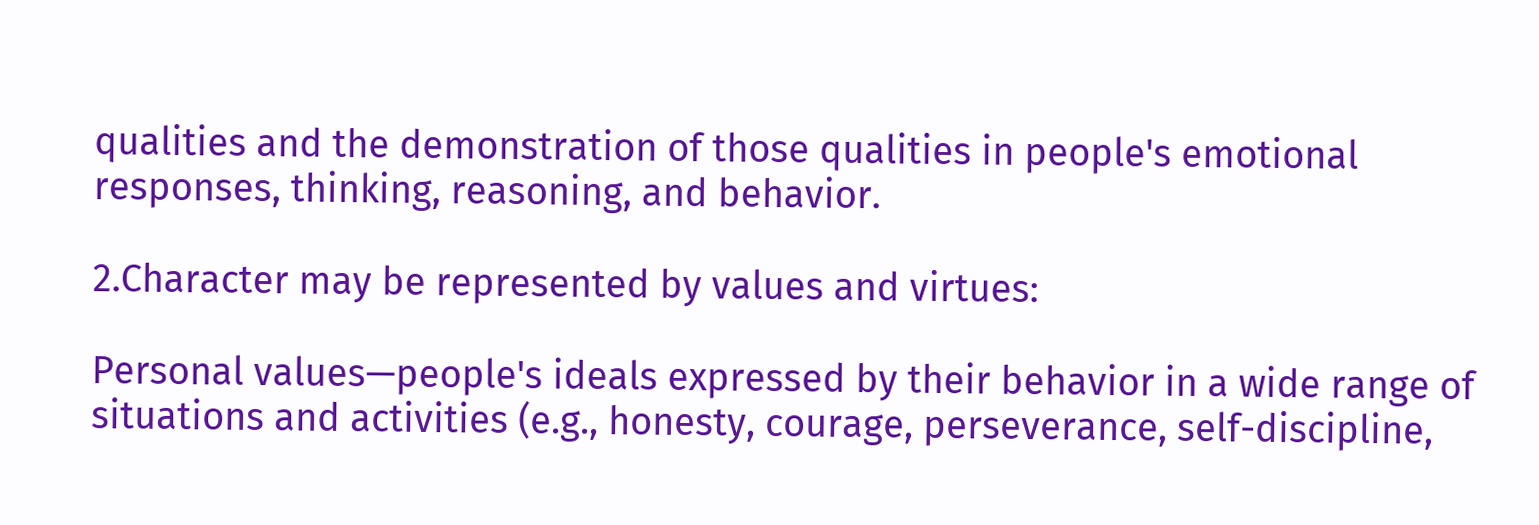qualities and the demonstration of those qualities in people's emotional responses, thinking, reasoning, and behavior.

2.Character may be represented by values and virtues:

Personal values—people's ideals expressed by their behavior in a wide range of situations and activities (e.g., honesty, courage, perseverance, self-discipline,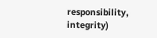responsibility, integrity)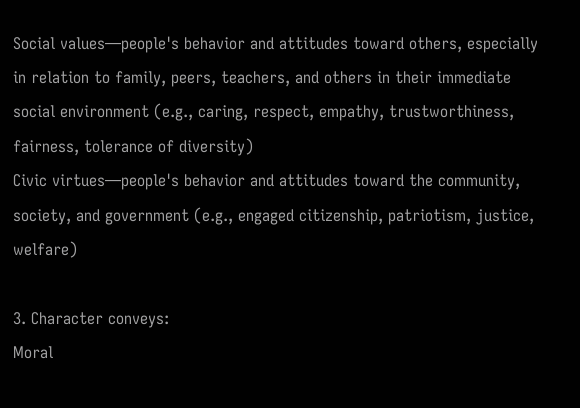Social values—people's behavior and attitudes toward others, especially in relation to family, peers, teachers, and others in their immediate social environment (e.g., caring, respect, empathy, trustworthiness, fairness, tolerance of diversity)
Civic virtues—people's behavior and attitudes toward the community, society, and government (e.g., engaged citizenship, patriotism, justice, welfare)

3. Character conveys:
Moral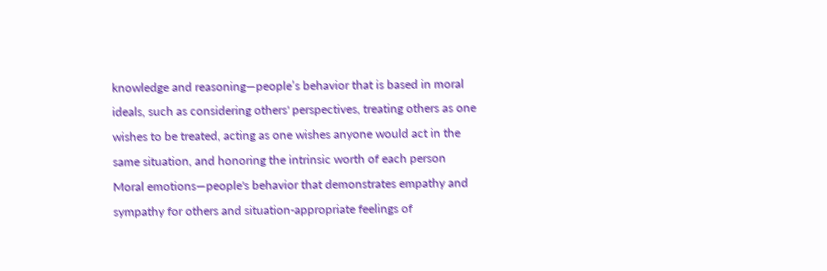knowledge and reasoning—people’s behavior that is based in moral ideals, such as considering others' perspectives, treating others as one wishes to be treated, acting as one wishes anyone would act in the same situation, and honoring the intrinsic worth of each person
Moral emotions—people's behavior that demonstrates empathy and sympathy for others and situation-appropriate feelings of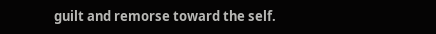guilt and remorse toward the self.